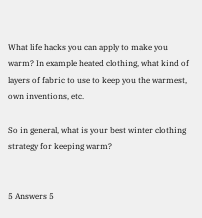What life hacks you can apply to make you warm? In example heated clothing, what kind of layers of fabric to use to keep you the warmest, own inventions, etc.

So in general, what is your best winter clothing strategy for keeping warm?


5 Answers 5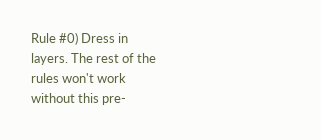Rule #0) Dress in layers. The rest of the rules won't work without this pre-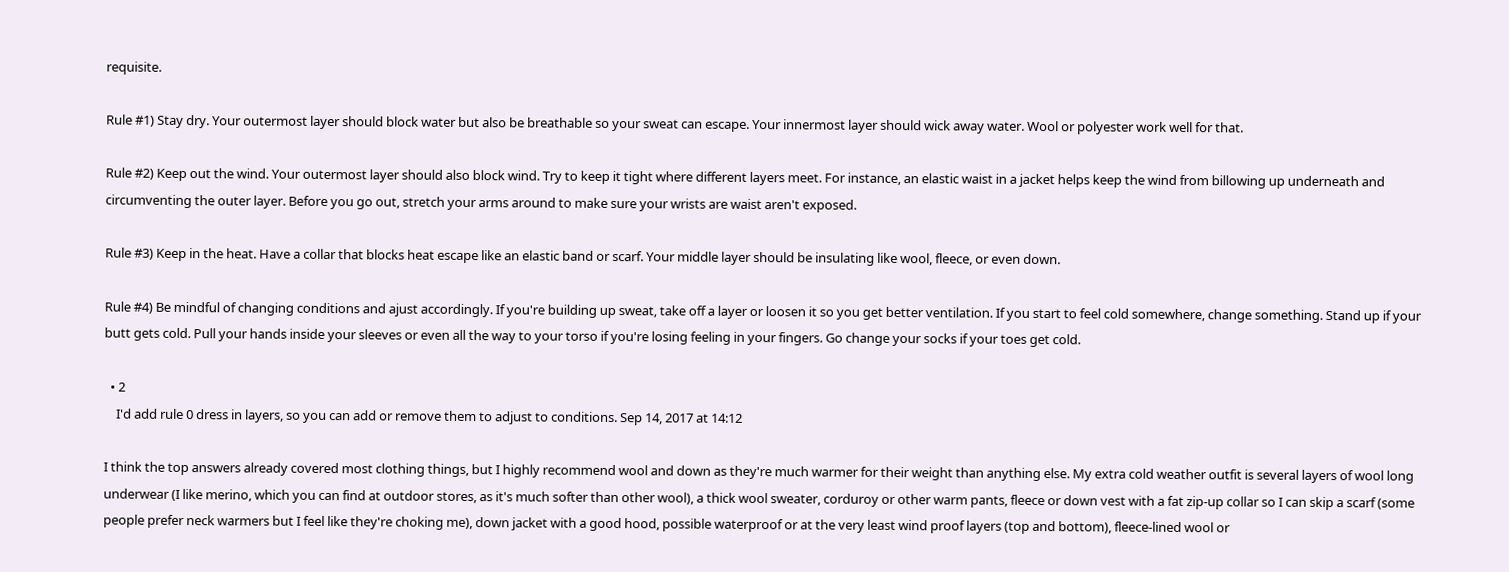requisite.

Rule #1) Stay dry. Your outermost layer should block water but also be breathable so your sweat can escape. Your innermost layer should wick away water. Wool or polyester work well for that.

Rule #2) Keep out the wind. Your outermost layer should also block wind. Try to keep it tight where different layers meet. For instance, an elastic waist in a jacket helps keep the wind from billowing up underneath and circumventing the outer layer. Before you go out, stretch your arms around to make sure your wrists are waist aren't exposed.

Rule #3) Keep in the heat. Have a collar that blocks heat escape like an elastic band or scarf. Your middle layer should be insulating like wool, fleece, or even down.

Rule #4) Be mindful of changing conditions and ajust accordingly. If you're building up sweat, take off a layer or loosen it so you get better ventilation. If you start to feel cold somewhere, change something. Stand up if your butt gets cold. Pull your hands inside your sleeves or even all the way to your torso if you're losing feeling in your fingers. Go change your socks if your toes get cold.

  • 2
    I'd add rule 0 dress in layers, so you can add or remove them to adjust to conditions. Sep 14, 2017 at 14:12

I think the top answers already covered most clothing things, but I highly recommend wool and down as they're much warmer for their weight than anything else. My extra cold weather outfit is several layers of wool long underwear (I like merino, which you can find at outdoor stores, as it's much softer than other wool), a thick wool sweater, corduroy or other warm pants, fleece or down vest with a fat zip-up collar so I can skip a scarf (some people prefer neck warmers but I feel like they're choking me), down jacket with a good hood, possible waterproof or at the very least wind proof layers (top and bottom), fleece-lined wool or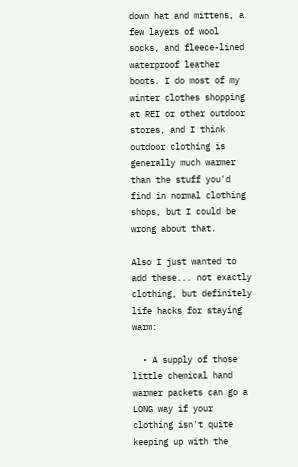down hat and mittens, a few layers of wool socks, and fleece-lined waterproof leather boots. I do most of my winter clothes shopping at REI or other outdoor stores, and I think outdoor clothing is generally much warmer than the stuff you'd find in normal clothing shops, but I could be wrong about that.

Also I just wanted to add these... not exactly clothing, but definitely life hacks for staying warm:

  • A supply of those little chemical hand warmer packets can go a LONG way if your clothing isn't quite keeping up with the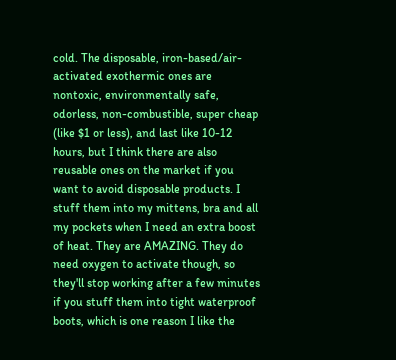cold. The disposable, iron-based/air-activated exothermic ones are nontoxic, environmentally safe, odorless, non-combustible, super cheap (like $1 or less), and last like 10-12 hours, but I think there are also reusable ones on the market if you want to avoid disposable products. I stuff them into my mittens, bra and all my pockets when I need an extra boost of heat. They are AMAZING. They do need oxygen to activate though, so they'll stop working after a few minutes if you stuff them into tight waterproof boots, which is one reason I like the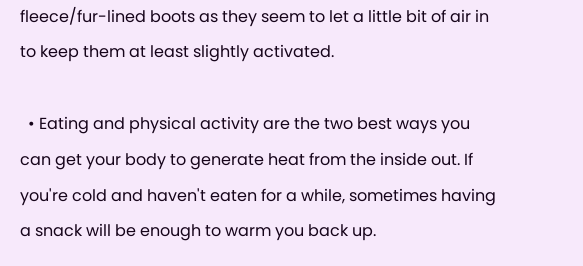fleece/fur-lined boots as they seem to let a little bit of air in to keep them at least slightly activated.

  • Eating and physical activity are the two best ways you can get your body to generate heat from the inside out. If you're cold and haven't eaten for a while, sometimes having a snack will be enough to warm you back up.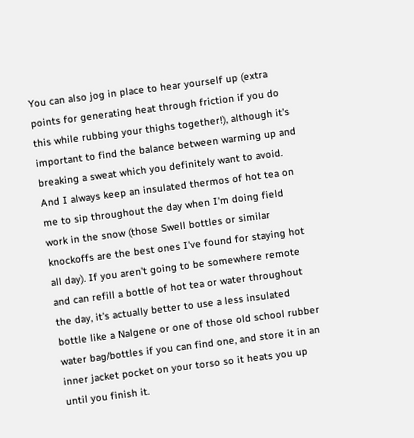You can also jog in place to hear yourself up (extra points for generating heat through friction if you do this while rubbing your thighs together!), although it's important to find the balance between warming up and breaking a sweat which you definitely want to avoid. And I always keep an insulated thermos of hot tea on me to sip throughout the day when I'm doing field work in the snow (those Swell bottles or similar knockoffs are the best ones I've found for staying hot all day). If you aren't going to be somewhere remote and can refill a bottle of hot tea or water throughout the day, it's actually better to use a less insulated bottle like a Nalgene or one of those old school rubber water bag/bottles if you can find one, and store it in an inner jacket pocket on your torso so it heats you up until you finish it.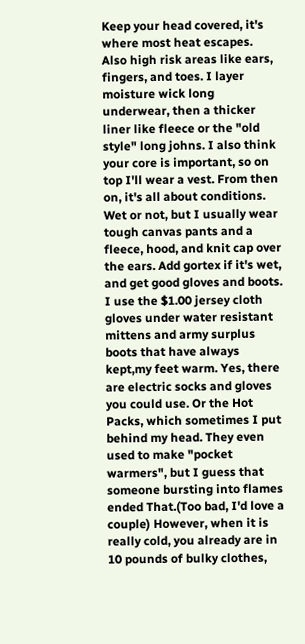Keep your head covered, it's where most heat escapes. Also high risk areas like ears, fingers, and toes. I layer moisture wick long underwear, then a thicker liner like fleece or the "old style" long johns. I also think your core is important, so on top I'll wear a vest. From then on, it's all about conditions. Wet or not, but I usually wear tough canvas pants and a fleece, hood, and knit cap over the ears. Add gortex if it's wet, and get good gloves and boots. I use the $1.00 jersey cloth gloves under water resistant mittens and army surplus boots that have always kept,my feet warm. Yes, there are electric socks and gloves you could use. Or the Hot Packs, which sometimes I put behind my head. They even used to make "pocket warmers", but I guess that someone bursting into flames ended That.(Too bad, I'd love a couple) However, when it is really cold, you already are in 10 pounds of bulky clothes,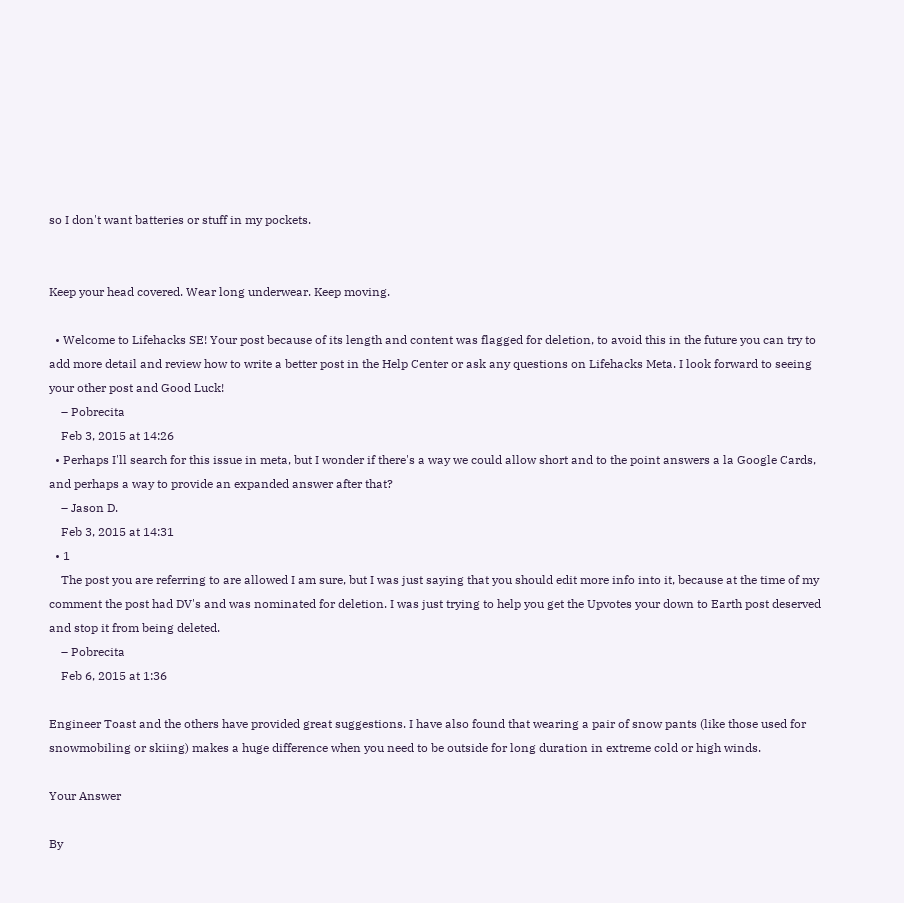so I don't want batteries or stuff in my pockets.


Keep your head covered. Wear long underwear. Keep moving.

  • Welcome to Lifehacks SE! Your post because of its length and content was flagged for deletion, to avoid this in the future you can try to add more detail and review how to write a better post in the Help Center or ask any questions on Lifehacks Meta. I look forward to seeing your other post and Good Luck!
    – Pobrecita
    Feb 3, 2015 at 14:26
  • Perhaps I'll search for this issue in meta, but I wonder if there's a way we could allow short and to the point answers a la Google Cards, and perhaps a way to provide an expanded answer after that?
    – Jason D.
    Feb 3, 2015 at 14:31
  • 1
    The post you are referring to are allowed I am sure, but I was just saying that you should edit more info into it, because at the time of my comment the post had DV's and was nominated for deletion. I was just trying to help you get the Upvotes your down to Earth post deserved and stop it from being deleted.
    – Pobrecita
    Feb 6, 2015 at 1:36

Engineer Toast and the others have provided great suggestions. I have also found that wearing a pair of snow pants (like those used for snowmobiling or skiing) makes a huge difference when you need to be outside for long duration in extreme cold or high winds.

Your Answer

By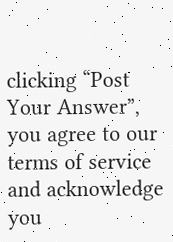clicking “Post Your Answer”, you agree to our terms of service and acknowledge you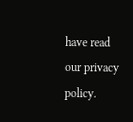have read our privacy policy.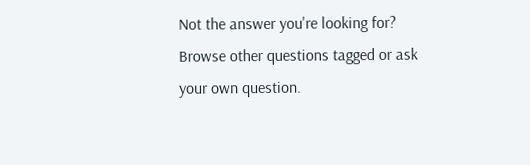Not the answer you're looking for? Browse other questions tagged or ask your own question.